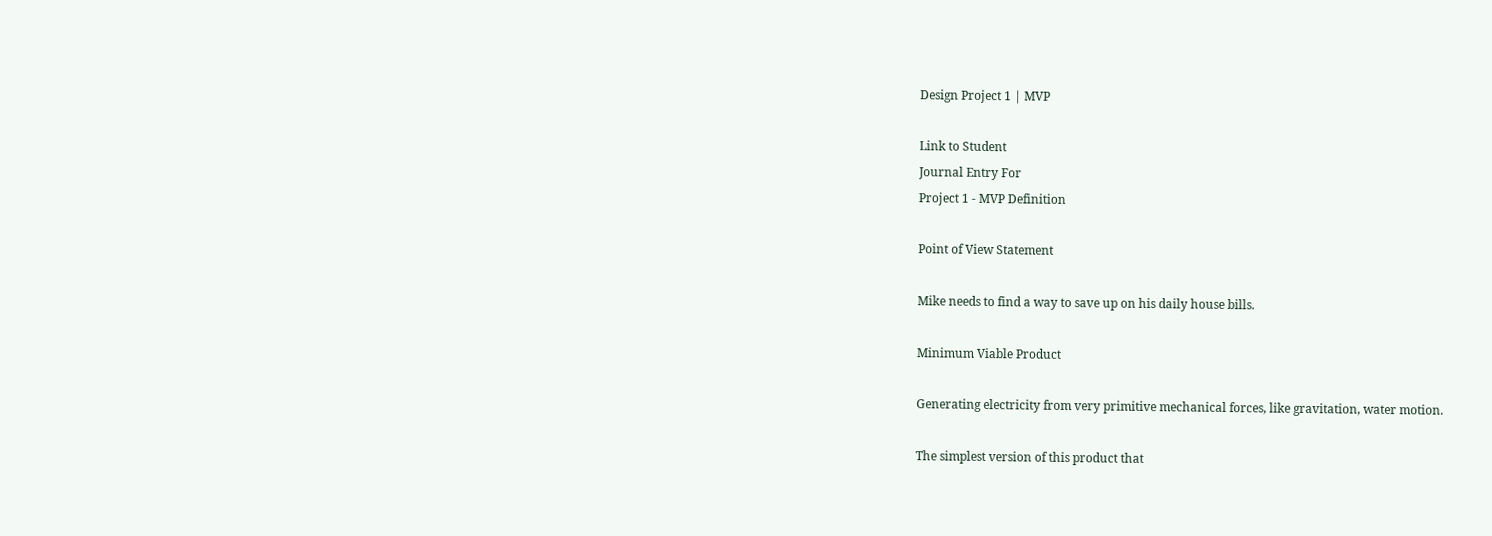Design Project 1 | MVP

Link to Student
Journal Entry For
Project 1 - MVP Definition

Point of View Statement

Mike needs to find a way to save up on his daily house bills.

Minimum Viable Product

Generating electricity from very primitive mechanical forces, like gravitation, water motion.

The simplest version of this product that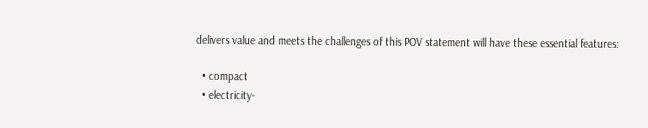delivers value and meets the challenges of this POV statement will have these essential features:

  • compact
  • electricity-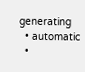generating
  • automatic
  •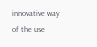innovative way of the use